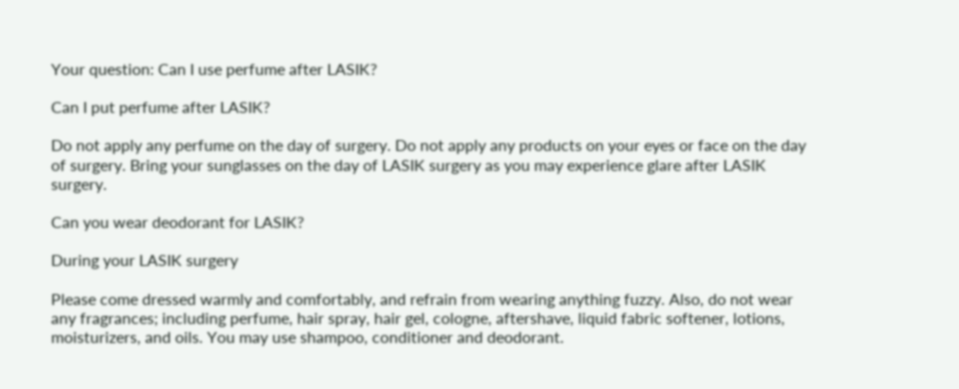Your question: Can I use perfume after LASIK?

Can I put perfume after LASIK?

Do not apply any perfume on the day of surgery. Do not apply any products on your eyes or face on the day of surgery. Bring your sunglasses on the day of LASIK surgery as you may experience glare after LASIK surgery.

Can you wear deodorant for LASIK?

During your LASIK surgery

Please come dressed warmly and comfortably, and refrain from wearing anything fuzzy. Also, do not wear any fragrances; including perfume, hair spray, hair gel, cologne, aftershave, liquid fabric softener, lotions, moisturizers, and oils. You may use shampoo, conditioner and deodorant.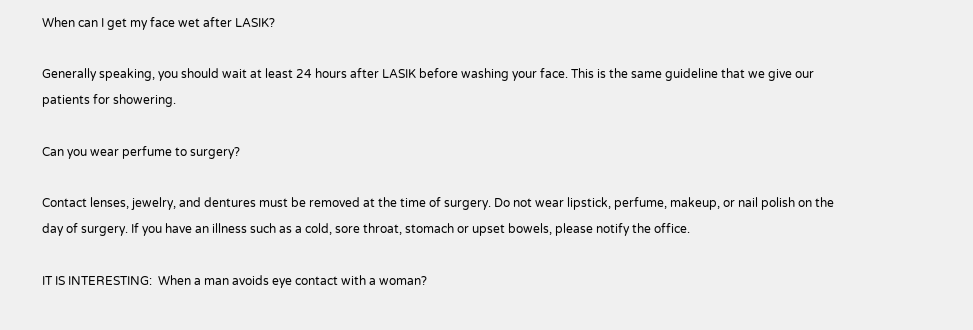When can I get my face wet after LASIK?

Generally speaking, you should wait at least 24 hours after LASIK before washing your face. This is the same guideline that we give our patients for showering.

Can you wear perfume to surgery?

Contact lenses, jewelry, and dentures must be removed at the time of surgery. Do not wear lipstick, perfume, makeup, or nail polish on the day of surgery. If you have an illness such as a cold, sore throat, stomach or upset bowels, please notify the office.

IT IS INTERESTING:  When a man avoids eye contact with a woman?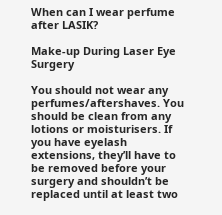When can I wear perfume after LASIK?

Make-up During Laser Eye Surgery

You should not wear any perfumes/aftershaves. You should be clean from any lotions or moisturisers. If you have eyelash extensions, they’ll have to be removed before your surgery and shouldn’t be replaced until at least two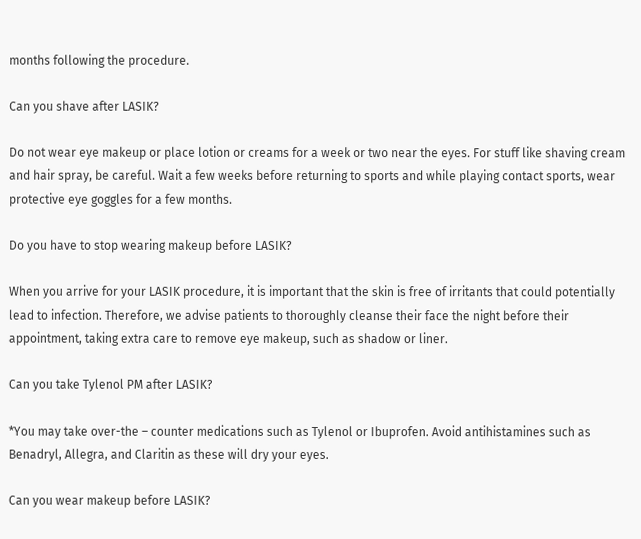months following the procedure.

Can you shave after LASIK?

Do not wear eye makeup or place lotion or creams for a week or two near the eyes. For stuff like shaving cream and hair spray, be careful. Wait a few weeks before returning to sports and while playing contact sports, wear protective eye goggles for a few months.

Do you have to stop wearing makeup before LASIK?

When you arrive for your LASIK procedure, it is important that the skin is free of irritants that could potentially lead to infection. Therefore, we advise patients to thoroughly cleanse their face the night before their appointment, taking extra care to remove eye makeup, such as shadow or liner.

Can you take Tylenol PM after LASIK?

*You may take over-the – counter medications such as Tylenol or Ibuprofen. Avoid antihistamines such as Benadryl, Allegra, and Claritin as these will dry your eyes.

Can you wear makeup before LASIK?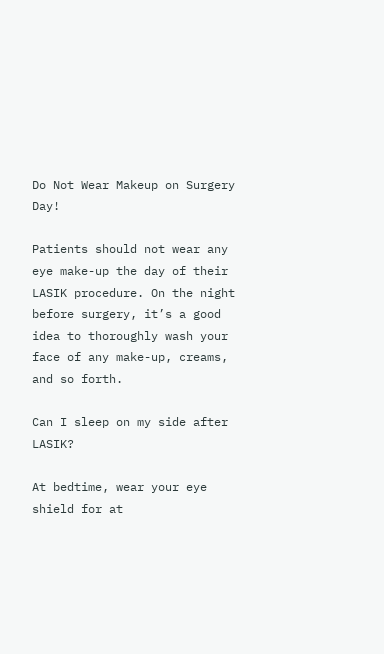Do Not Wear Makeup on Surgery Day!

Patients should not wear any eye make-up the day of their LASIK procedure. On the night before surgery, it’s a good idea to thoroughly wash your face of any make-up, creams, and so forth.

Can I sleep on my side after LASIK?

At bedtime, wear your eye shield for at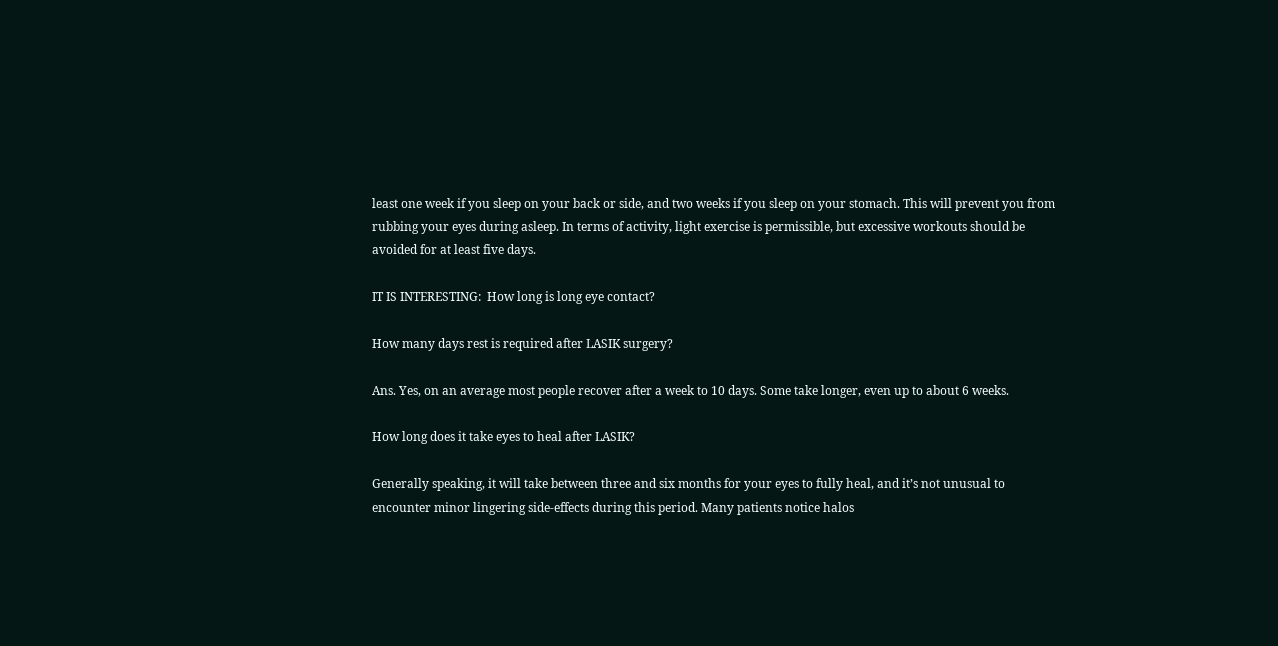least one week if you sleep on your back or side, and two weeks if you sleep on your stomach. This will prevent you from rubbing your eyes during asleep. In terms of activity, light exercise is permissible, but excessive workouts should be avoided for at least five days.

IT IS INTERESTING:  How long is long eye contact?

How many days rest is required after LASIK surgery?

Ans. Yes, on an average most people recover after a week to 10 days. Some take longer, even up to about 6 weeks.

How long does it take eyes to heal after LASIK?

Generally speaking, it will take between three and six months for your eyes to fully heal, and it’s not unusual to encounter minor lingering side-effects during this period. Many patients notice halos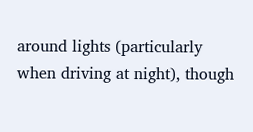around lights (particularly when driving at night), though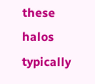these halos typically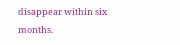disappear within six months.